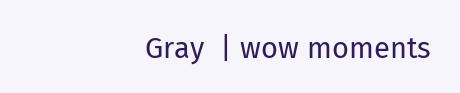Gray  | wow moments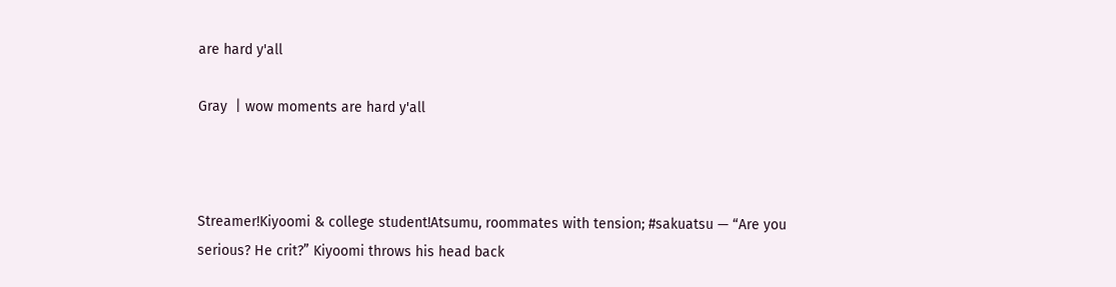are hard y'all

Gray  | wow moments are hard y'all



Streamer!Kiyoomi & college student!Atsumu, roommates with tension; #sakuatsu — “Are you serious? He crit?” Kiyoomi throws his head back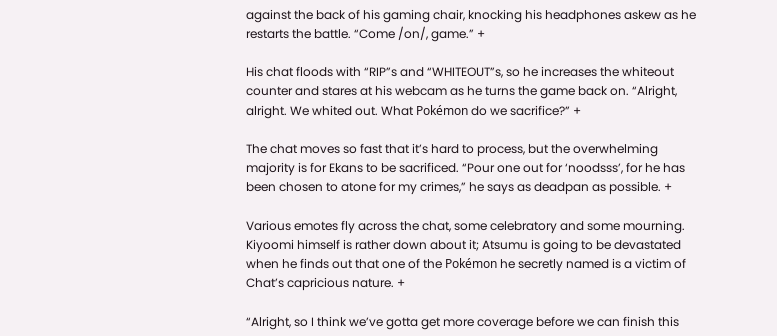against the back of his gaming chair, knocking his headphones askew as he restarts the battle. “Come /on/, game.” +

His chat floods with “RIP”s and “WHITEOUT”s, so he increases the whiteout counter and stares at his webcam as he turns the game back on. “Alright, alright. We whited out. What Pokémon do we sacrifice?” +

The chat moves so fast that it’s hard to process, but the overwhelming majority is for Ekans to be sacrificed. “Pour one out for ‘noodsss’, for he has been chosen to atone for my crimes,” he says as deadpan as possible. +

Various emotes fly across the chat, some celebratory and some mourning. Kiyoomi himself is rather down about it; Atsumu is going to be devastated when he finds out that one of the Pokémon he secretly named is a victim of Chat’s capricious nature. +

“Alright, so I think we’ve gotta get more coverage before we can finish this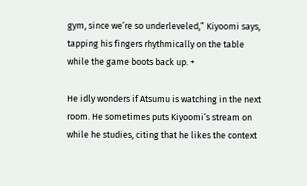gym, since we’re so underleveled,” Kiyoomi says, tapping his fingers rhythmically on the table while the game boots back up. +

He idly wonders if Atsumu is watching in the next room. He sometimes puts Kiyoomi’s stream on while he studies, citing that he likes the context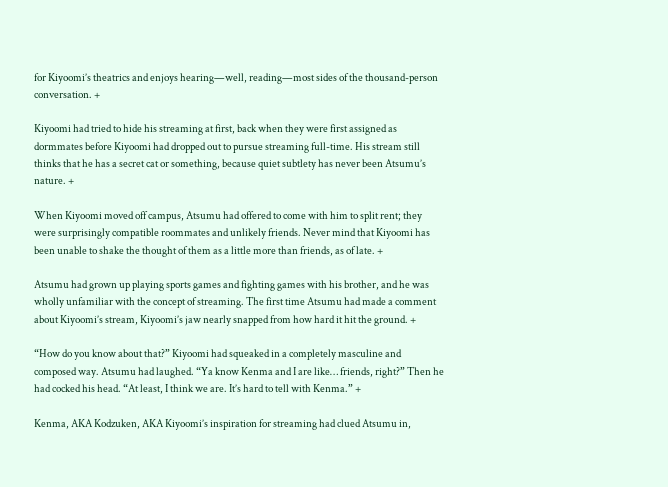for Kiyoomi’s theatrics and enjoys hearing—well, reading—most sides of the thousand-person conversation. +

Kiyoomi had tried to hide his streaming at first, back when they were first assigned as dormmates before Kiyoomi had dropped out to pursue streaming full-time. His stream still thinks that he has a secret cat or something, because quiet subtlety has never been Atsumu’s nature. +

When Kiyoomi moved off campus, Atsumu had offered to come with him to split rent; they were surprisingly compatible roommates and unlikely friends. Never mind that Kiyoomi has been unable to shake the thought of them as a little more than friends, as of late. +

Atsumu had grown up playing sports games and fighting games with his brother, and he was wholly unfamiliar with the concept of streaming. The first time Atsumu had made a comment about Kiyoomi’s stream, Kiyoomi’s jaw nearly snapped from how hard it hit the ground. +

“How do you know about that?” Kiyoomi had squeaked in a completely masculine and composed way. Atsumu had laughed. “Ya know Kenma and I are like… friends, right?” Then he had cocked his head. “At least, I think we are. It’s hard to tell with Kenma.” +

Kenma, AKA Kodzuken, AKA Kiyoomi’s inspiration for streaming had clued Atsumu in,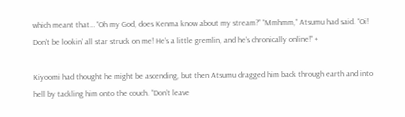which meant that… “Oh my God, does Kenma know about my stream?” “Mmhmm,” Atsumu had said. “Oi! Don’t be lookin’ all star struck on me! He’s a little gremlin, and he’s chronically online!” +

Kiyoomi had thought he might be ascending, but then Atsumu dragged him back through earth and into hell by tackling him onto the couch. “Don’t leave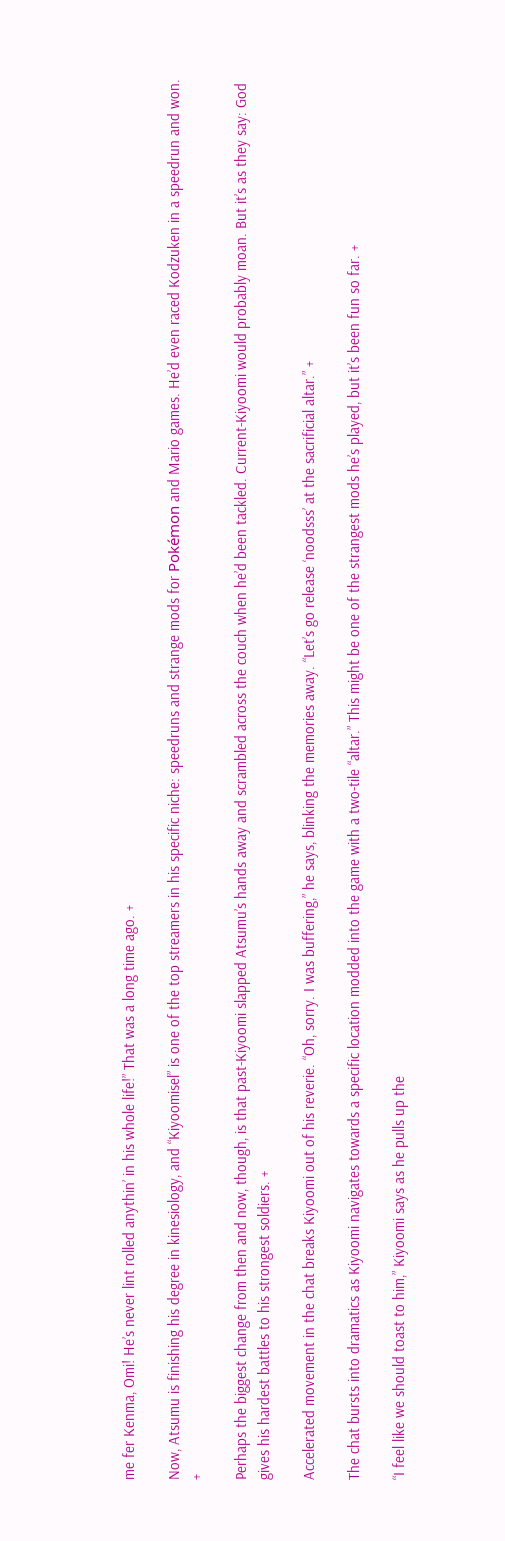me fer Kenma, Omi! He’s never lint rolled anythin’ in his whole life!” That was a long time ago. +

Now, Atsumu is finishing his degree in kinesiology, and “Kiyoomisel” is one of the top streamers in his specific niche: speedruns and strange mods for Pokémon and Mario games. He’d even raced Kodzuken in a speedrun and won. +

Perhaps the biggest change from then and now, though, is that past-Kiyoomi slapped Atsumu’s hands away and scrambled across the couch when he’d been tackled. Current-Kiyoomi would probably moan. But it’s as they say: God gives his hardest battles to his strongest soldiers. +

Accelerated movement in the chat breaks Kiyoomi out of his reverie. “Oh, sorry. I was buffering,” he says, blinking the memories away. “Let’s go release ‘noodsss’ at the sacrificial altar.” +

The chat bursts into dramatics as Kiyoomi navigates towards a specific location modded into the game with a two-tile “altar.” This might be one of the strangest mods he’s played, but it’s been fun so far. +

“I feel like we should toast to him,” Kiyoomi says as he pulls up the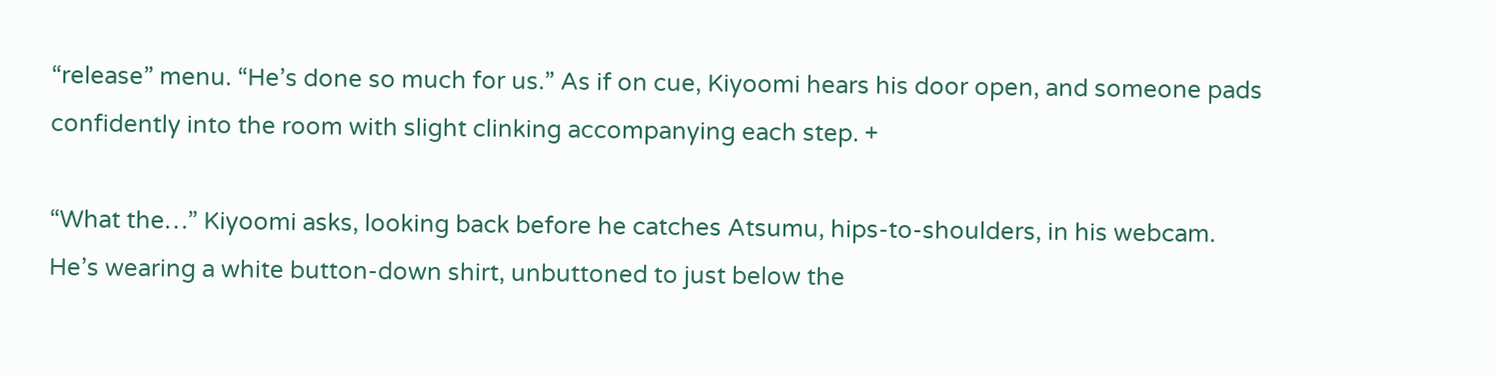“release” menu. “He’s done so much for us.” As if on cue, Kiyoomi hears his door open, and someone pads confidently into the room with slight clinking accompanying each step. +

“What the…” Kiyoomi asks, looking back before he catches Atsumu, hips-to-shoulders, in his webcam. He’s wearing a white button-down shirt, unbuttoned to just below the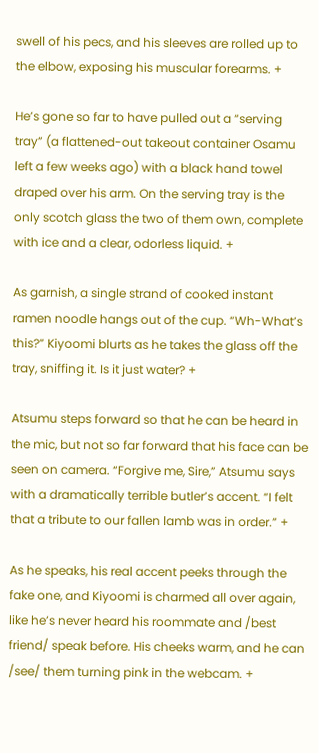swell of his pecs, and his sleeves are rolled up to the elbow, exposing his muscular forearms. +

He’s gone so far to have pulled out a “serving tray” (a flattened-out takeout container Osamu left a few weeks ago) with a black hand towel draped over his arm. On the serving tray is the only scotch glass the two of them own, complete with ice and a clear, odorless liquid. +

As garnish, a single strand of cooked instant ramen noodle hangs out of the cup. “Wh-What’s this?” Kiyoomi blurts as he takes the glass off the tray, sniffing it. Is it just water? +

Atsumu steps forward so that he can be heard in the mic, but not so far forward that his face can be seen on camera. “Forgive me, Sire,” Atsumu says with a dramatically terrible butler’s accent. “I felt that a tribute to our fallen lamb was in order.” +

As he speaks, his real accent peeks through the fake one, and Kiyoomi is charmed all over again, like he’s never heard his roommate and /best friend/ speak before. His cheeks warm, and he can /see/ them turning pink in the webcam. +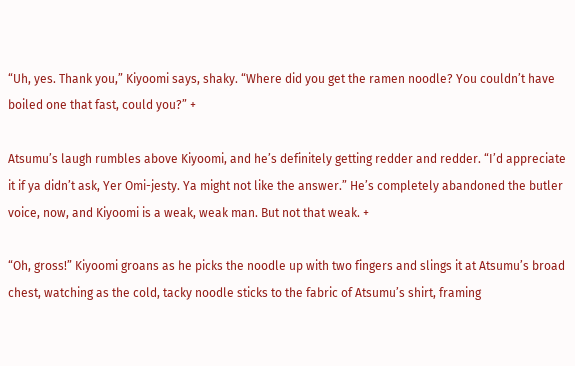“Uh, yes. Thank you,” Kiyoomi says, shaky. “Where did you get the ramen noodle? You couldn’t have boiled one that fast, could you?” +

Atsumu’s laugh rumbles above Kiyoomi, and he’s definitely getting redder and redder. “I’d appreciate it if ya didn’t ask, Yer Omi-jesty. Ya might not like the answer.” He’s completely abandoned the butler voice, now, and Kiyoomi is a weak, weak man. But not that weak. +

“Oh, gross!” Kiyoomi groans as he picks the noodle up with two fingers and slings it at Atsumu’s broad chest, watching as the cold, tacky noodle sticks to the fabric of Atsumu’s shirt, framing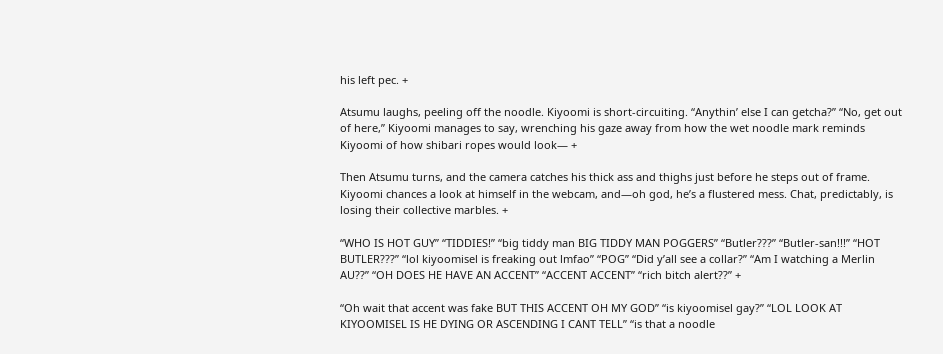his left pec. +

Atsumu laughs, peeling off the noodle. Kiyoomi is short-circuiting. “Anythin’ else I can getcha?” “No, get out of here,” Kiyoomi manages to say, wrenching his gaze away from how the wet noodle mark reminds Kiyoomi of how shibari ropes would look— +

Then Atsumu turns, and the camera catches his thick ass and thighs just before he steps out of frame. Kiyoomi chances a look at himself in the webcam, and—oh god, he’s a flustered mess. Chat, predictably, is losing their collective marbles. +

“WHO IS HOT GUY” “TIDDIES!” “big tiddy man BIG TIDDY MAN POGGERS” “Butler???” “Butler-san!!!” “HOT BUTLER???” “lol kiyoomisel is freaking out lmfao” “POG” “Did y’all see a collar?” “Am I watching a Merlin AU??” “OH DOES HE HAVE AN ACCENT” “ACCENT ACCENT” “rich bitch alert??” +

“Oh wait that accent was fake BUT THIS ACCENT OH MY GOD” “is kiyoomisel gay?” “LOL LOOK AT KIYOOMISEL IS HE DYING OR ASCENDING I CANT TELL” “is that a noodle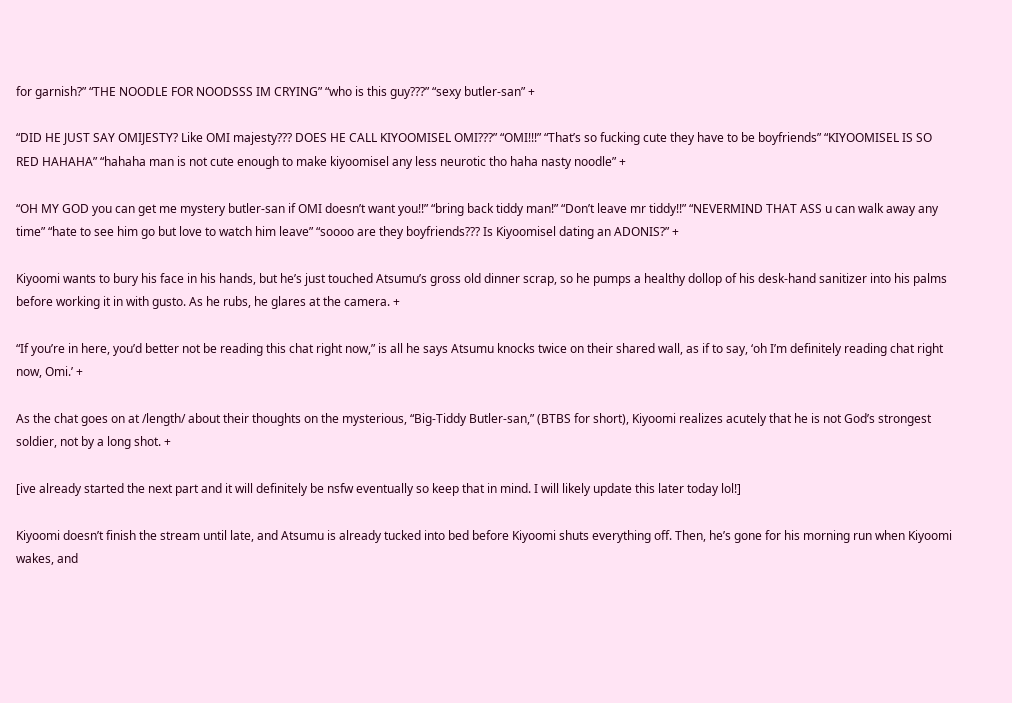for garnish?” “THE NOODLE FOR NOODSSS IM CRYING” “who is this guy???” “sexy butler-san” +

“DID HE JUST SAY OMIJESTY? Like OMI majesty??? DOES HE CALL KIYOOMISEL OMI???” “OMI!!!” “That’s so fucking cute they have to be boyfriends” “KIYOOMISEL IS SO RED HAHAHA” “hahaha man is not cute enough to make kiyoomisel any less neurotic tho haha nasty noodle” +

“OH MY GOD you can get me mystery butler-san if OMI doesn’t want you!!” “bring back tiddy man!” “Don’t leave mr tiddy!!” “NEVERMIND THAT ASS u can walk away any time” “hate to see him go but love to watch him leave” “soooo are they boyfriends??? Is Kiyoomisel dating an ADONIS?” +

Kiyoomi wants to bury his face in his hands, but he’s just touched Atsumu’s gross old dinner scrap, so he pumps a healthy dollop of his desk-hand sanitizer into his palms before working it in with gusto. As he rubs, he glares at the camera. +

“If you’re in here, you’d better not be reading this chat right now,” is all he says Atsumu knocks twice on their shared wall, as if to say, ‘oh I’m definitely reading chat right now, Omi.’ +

As the chat goes on at /length/ about their thoughts on the mysterious, “Big-Tiddy Butler-san,” (BTBS for short), Kiyoomi realizes acutely that he is not God’s strongest soldier, not by a long shot. +

[ive already started the next part and it will definitely be nsfw eventually so keep that in mind. I will likely update this later today lol!]

Kiyoomi doesn’t finish the stream until late, and Atsumu is already tucked into bed before Kiyoomi shuts everything off. Then, he’s gone for his morning run when Kiyoomi wakes, and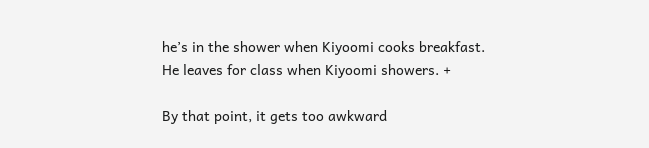he’s in the shower when Kiyoomi cooks breakfast. He leaves for class when Kiyoomi showers. +

By that point, it gets too awkward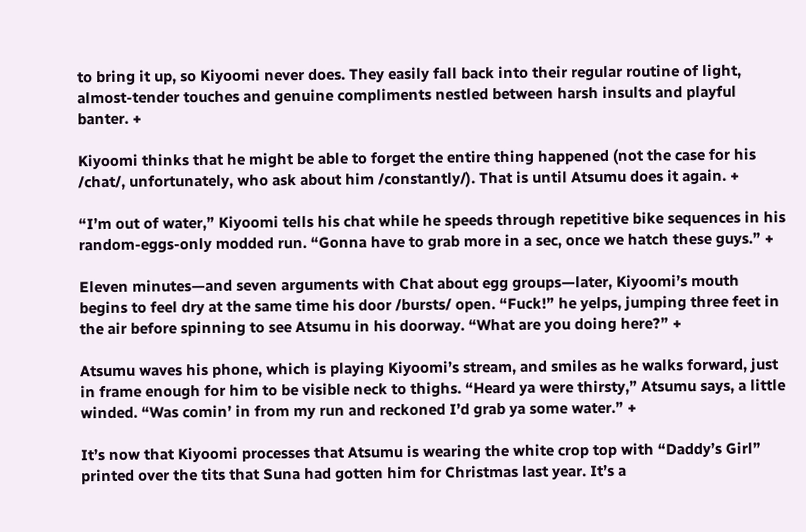to bring it up, so Kiyoomi never does. They easily fall back into their regular routine of light, almost-tender touches and genuine compliments nestled between harsh insults and playful banter. +

Kiyoomi thinks that he might be able to forget the entire thing happened (not the case for his /chat/, unfortunately, who ask about him /constantly/). That is until Atsumu does it again. +

“I’m out of water,” Kiyoomi tells his chat while he speeds through repetitive bike sequences in his random-eggs-only modded run. “Gonna have to grab more in a sec, once we hatch these guys.” +

Eleven minutes—and seven arguments with Chat about egg groups—later, Kiyoomi’s mouth begins to feel dry at the same time his door /bursts/ open. “Fuck!” he yelps, jumping three feet in the air before spinning to see Atsumu in his doorway. “What are you doing here?” +

Atsumu waves his phone, which is playing Kiyoomi’s stream, and smiles as he walks forward, just in frame enough for him to be visible neck to thighs. “Heard ya were thirsty,” Atsumu says, a little winded. “Was comin’ in from my run and reckoned I’d grab ya some water.” +

It’s now that Kiyoomi processes that Atsumu is wearing the white crop top with “Daddy’s Girl” printed over the tits that Suna had gotten him for Christmas last year. It’s a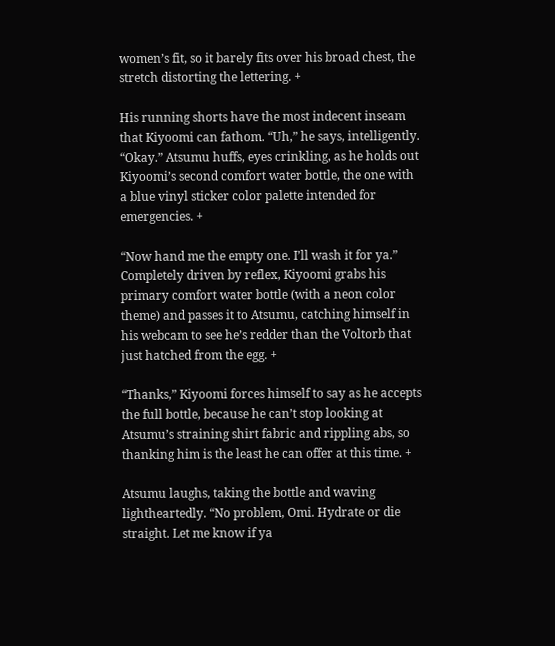women’s fit, so it barely fits over his broad chest, the stretch distorting the lettering. +

His running shorts have the most indecent inseam that Kiyoomi can fathom. “Uh,” he says, intelligently. “Okay.” Atsumu huffs, eyes crinkling, as he holds out Kiyoomi’s second comfort water bottle, the one with a blue vinyl sticker color palette intended for emergencies. +

“Now hand me the empty one. I’ll wash it for ya.” Completely driven by reflex, Kiyoomi grabs his primary comfort water bottle (with a neon color theme) and passes it to Atsumu, catching himself in his webcam to see he’s redder than the Voltorb that just hatched from the egg. +

“Thanks,” Kiyoomi forces himself to say as he accepts the full bottle, because he can’t stop looking at Atsumu’s straining shirt fabric and rippling abs, so thanking him is the least he can offer at this time. +

Atsumu laughs, taking the bottle and waving lightheartedly. “No problem, Omi. Hydrate or die straight. Let me know if ya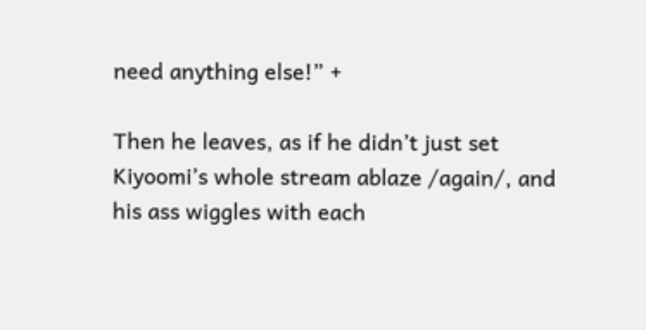need anything else!” +

Then he leaves, as if he didn’t just set Kiyoomi’s whole stream ablaze /again/, and his ass wiggles with each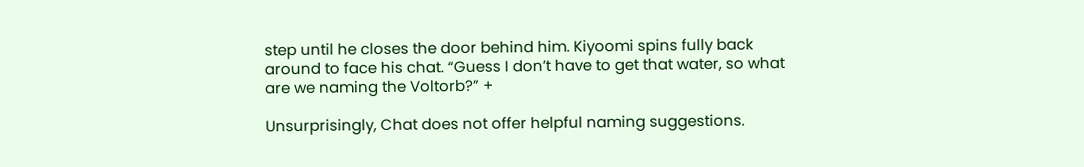step until he closes the door behind him. Kiyoomi spins fully back around to face his chat. “Guess I don’t have to get that water, so what are we naming the Voltorb?” +

Unsurprisingly, Chat does not offer helpful naming suggestions.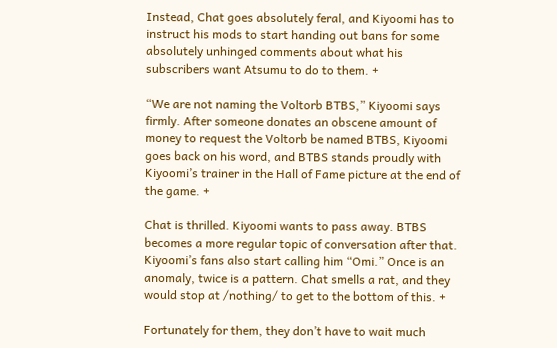Instead, Chat goes absolutely feral, and Kiyoomi has to instruct his mods to start handing out bans for some absolutely unhinged comments about what his subscribers want Atsumu to do to them. +

“We are not naming the Voltorb BTBS,” Kiyoomi says firmly. After someone donates an obscene amount of money to request the Voltorb be named BTBS, Kiyoomi goes back on his word, and BTBS stands proudly with Kiyoomi’s trainer in the Hall of Fame picture at the end of the game. +

Chat is thrilled. Kiyoomi wants to pass away. BTBS becomes a more regular topic of conversation after that. Kiyoomi’s fans also start calling him “Omi.” Once is an anomaly, twice is a pattern. Chat smells a rat, and they would stop at /nothing/ to get to the bottom of this. +

Fortunately for them, they don’t have to wait much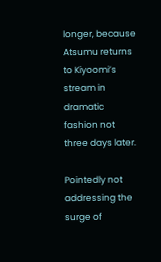longer, because Atsumu returns to Kiyoomi’s stream in dramatic fashion not three days later.

Pointedly not addressing the surge of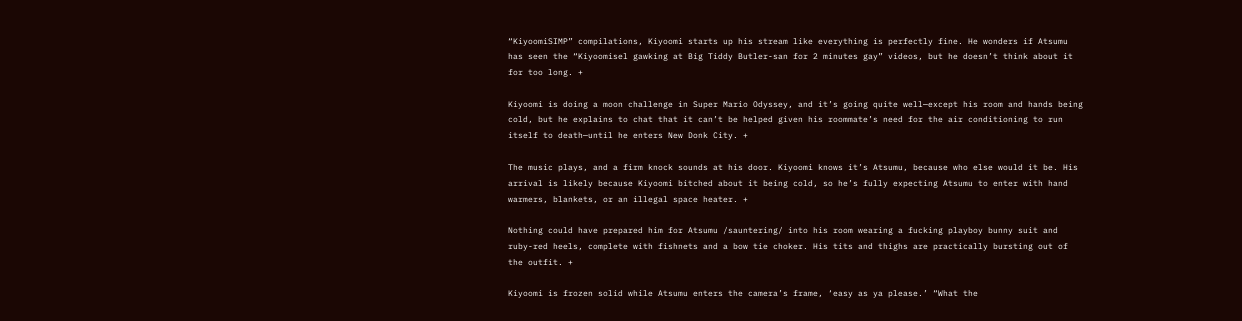“KiyoomiSIMP” compilations, Kiyoomi starts up his stream like everything is perfectly fine. He wonders if Atsumu has seen the “Kiyoomisel gawking at Big Tiddy Butler-san for 2 minutes gay” videos, but he doesn’t think about it for too long. +

Kiyoomi is doing a moon challenge in Super Mario Odyssey, and it’s going quite well—except his room and hands being cold, but he explains to chat that it can’t be helped given his roommate’s need for the air conditioning to run itself to death—until he enters New Donk City. +

The music plays, and a firm knock sounds at his door. Kiyoomi knows it’s Atsumu, because who else would it be. His arrival is likely because Kiyoomi bitched about it being cold, so he’s fully expecting Atsumu to enter with hand warmers, blankets, or an illegal space heater. +

Nothing could have prepared him for Atsumu /sauntering/ into his room wearing a fucking playboy bunny suit and ruby-red heels, complete with fishnets and a bow tie choker. His tits and thighs are practically bursting out of the outfit. +

Kiyoomi is frozen solid while Atsumu enters the camera’s frame, ‘easy as ya please.’ “What the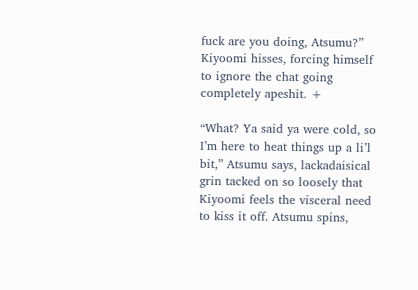fuck are you doing, Atsumu?” Kiyoomi hisses, forcing himself to ignore the chat going completely apeshit. +

“What? Ya said ya were cold, so I’m here to heat things up a li’l bit,” Atsumu says, lackadaisical grin tacked on so loosely that Kiyoomi feels the visceral need to kiss it off. Atsumu spins,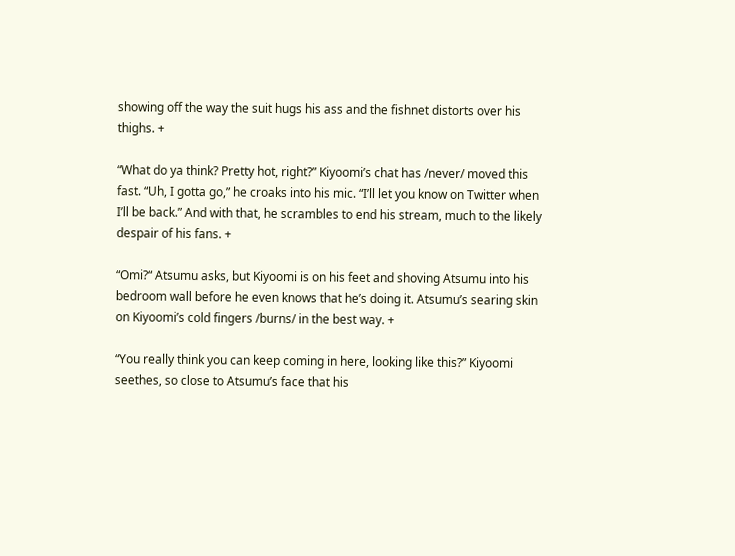showing off the way the suit hugs his ass and the fishnet distorts over his thighs. +

“What do ya think? Pretty hot, right?” Kiyoomi’s chat has /never/ moved this fast. “Uh, I gotta go,” he croaks into his mic. “I’ll let you know on Twitter when I’ll be back.” And with that, he scrambles to end his stream, much to the likely despair of his fans. +

“Omi?“ Atsumu asks, but Kiyoomi is on his feet and shoving Atsumu into his bedroom wall before he even knows that he’s doing it. Atsumu’s searing skin on Kiyoomi’s cold fingers /burns/ in the best way. +

“You really think you can keep coming in here, looking like this?” Kiyoomi seethes, so close to Atsumu’s face that his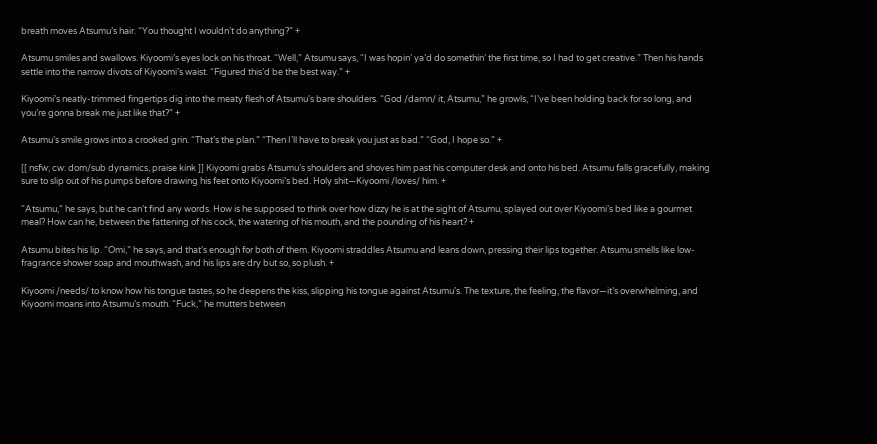breath moves Atsumu’s hair. “You thought I wouldn’t do anything?” +

Atsumu smiles and swallows. Kiyoomi’s eyes lock on his throat. “Well,” Atsumu says, “I was hopin’ ya’d do somethin’ the first time, so I had to get creative.” Then his hands settle into the narrow divots of Kiyoomi’s waist. “Figured this’d be the best way.” +

Kiyoomi’s neatly-trimmed fingertips dig into the meaty flesh of Atsumu’s bare shoulders. “God /damn/ it, Atsumu,” he growls, “I’ve been holding back for so long, and you’re gonna break me just like that?” +

Atsumu’s smile grows into a crooked grin. “That’s the plan.” “Then I’ll have to break you just as bad.” “God, I hope so.” +

[[ nsfw; cw: dom/sub dynamics, praise kink ]] Kiyoomi grabs Atsumu’s shoulders and shoves him past his computer desk and onto his bed. Atsumu falls gracefully, making sure to slip out of his pumps before drawing his feet onto Kiyoomi’s bed. Holy shit—Kiyoomi /loves/ him. +

“Atsumu,” he says, but he can’t find any words. How is he supposed to think over how dizzy he is at the sight of Atsumu, splayed out over Kiyoomi’s bed like a gourmet meal? How can he, between the fattening of his cock, the watering of his mouth, and the pounding of his heart? +

Atsumu bites his lip. “Omi,” he says, and that’s enough for both of them. Kiyoomi straddles Atsumu and leans down, pressing their lips together. Atsumu smells like low-fragrance shower soap and mouthwash, and his lips are dry but so, so plush. +

Kiyoomi /needs/ to know how his tongue tastes, so he deepens the kiss, slipping his tongue against Atsumu’s. The texture, the feeling, the flavor—it’s overwhelming, and Kiyoomi moans into Atsumu’s mouth. “Fuck,” he mutters between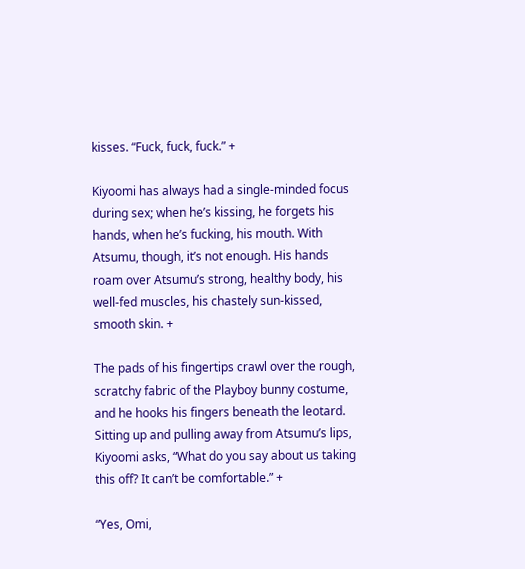kisses. “Fuck, fuck, fuck.” +

Kiyoomi has always had a single-minded focus during sex; when he’s kissing, he forgets his hands, when he’s fucking, his mouth. With Atsumu, though, it’s not enough. His hands roam over Atsumu’s strong, healthy body, his well-fed muscles, his chastely sun-kissed, smooth skin. +

The pads of his fingertips crawl over the rough, scratchy fabric of the Playboy bunny costume, and he hooks his fingers beneath the leotard. Sitting up and pulling away from Atsumu’s lips, Kiyoomi asks, “What do you say about us taking this off? It can’t be comfortable.” +

“Yes, Omi,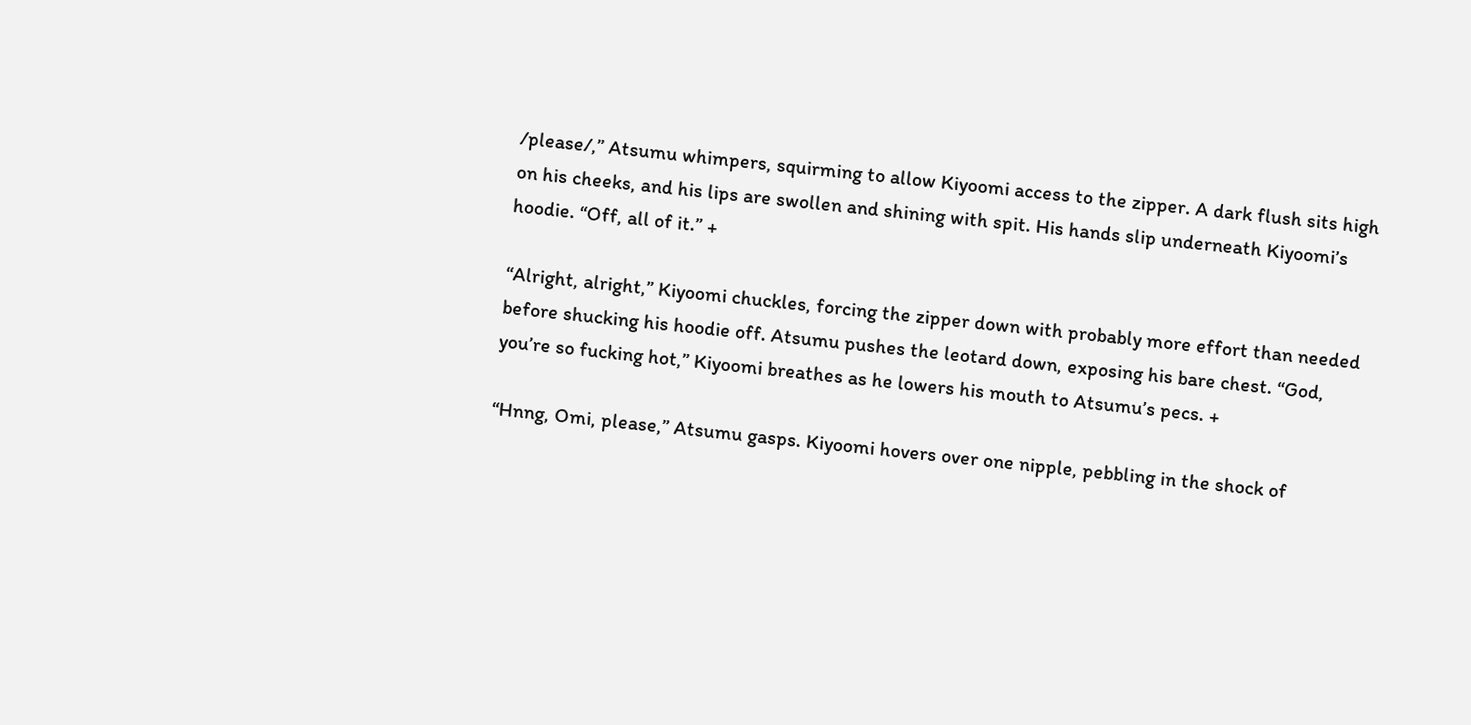/please/,” Atsumu whimpers, squirming to allow Kiyoomi access to the zipper. A dark flush sits high on his cheeks, and his lips are swollen and shining with spit. His hands slip underneath Kiyoomi’s hoodie. “Off, all of it.” +

“Alright, alright,” Kiyoomi chuckles, forcing the zipper down with probably more effort than needed before shucking his hoodie off. Atsumu pushes the leotard down, exposing his bare chest. “God, you’re so fucking hot,” Kiyoomi breathes as he lowers his mouth to Atsumu’s pecs. +

“Hnng, Omi, please,” Atsumu gasps. Kiyoomi hovers over one nipple, pebbling in the shock of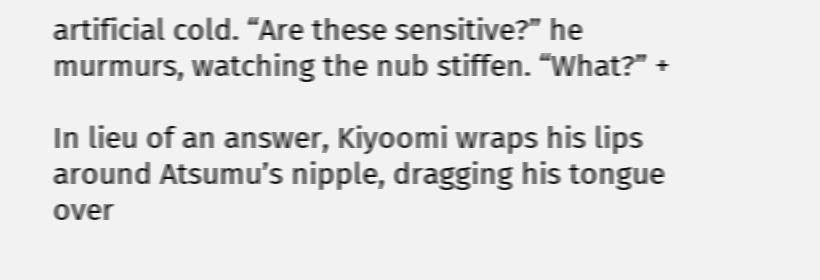artificial cold. “Are these sensitive?” he murmurs, watching the nub stiffen. “What?” +

In lieu of an answer, Kiyoomi wraps his lips around Atsumu’s nipple, dragging his tongue over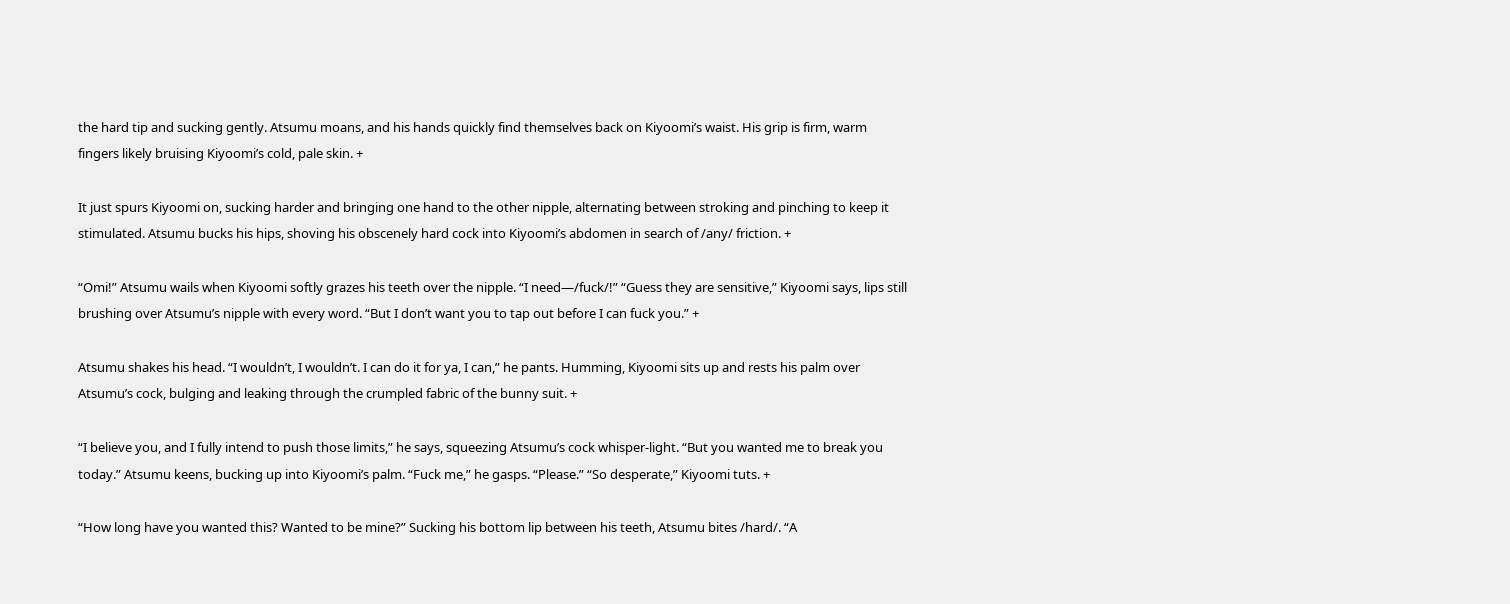the hard tip and sucking gently. Atsumu moans, and his hands quickly find themselves back on Kiyoomi’s waist. His grip is firm, warm fingers likely bruising Kiyoomi’s cold, pale skin. +

It just spurs Kiyoomi on, sucking harder and bringing one hand to the other nipple, alternating between stroking and pinching to keep it stimulated. Atsumu bucks his hips, shoving his obscenely hard cock into Kiyoomi’s abdomen in search of /any/ friction. +

“Omi!” Atsumu wails when Kiyoomi softly grazes his teeth over the nipple. “I need—/fuck/!” “Guess they are sensitive,” Kiyoomi says, lips still brushing over Atsumu’s nipple with every word. “But I don’t want you to tap out before I can fuck you.” +

Atsumu shakes his head. “I wouldn’t, I wouldn’t. I can do it for ya, I can,” he pants. Humming, Kiyoomi sits up and rests his palm over Atsumu’s cock, bulging and leaking through the crumpled fabric of the bunny suit. +

“I believe you, and I fully intend to push those limits,” he says, squeezing Atsumu’s cock whisper-light. “But you wanted me to break you today.” Atsumu keens, bucking up into Kiyoomi’s palm. “Fuck me,” he gasps. “Please.” “So desperate,” Kiyoomi tuts. +

“How long have you wanted this? Wanted to be mine?” Sucking his bottom lip between his teeth, Atsumu bites /hard/. “A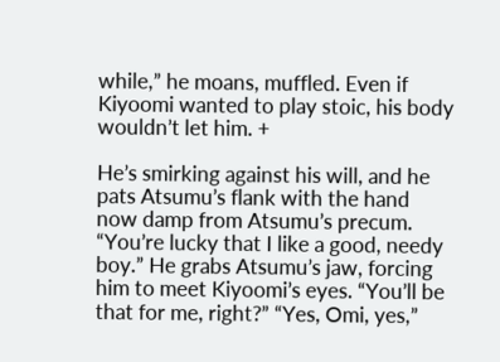while,” he moans, muffled. Even if Kiyoomi wanted to play stoic, his body wouldn’t let him. +

He’s smirking against his will, and he pats Atsumu’s flank with the hand now damp from Atsumu’s precum. “You’re lucky that I like a good, needy boy.” He grabs Atsumu’s jaw, forcing him to meet Kiyoomi’s eyes. “You’ll be that for me, right?” “Yes, Omi, yes,”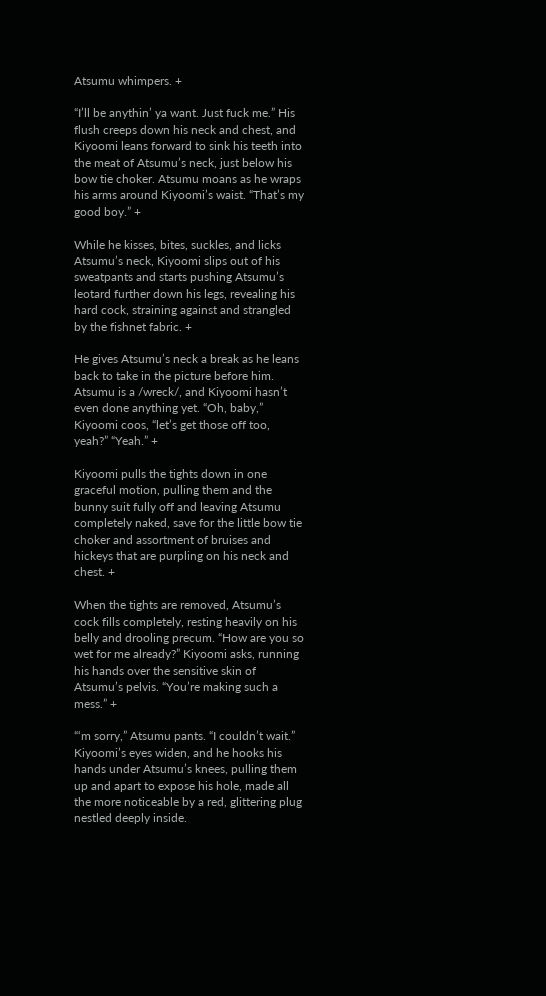Atsumu whimpers. +

“I’ll be anythin’ ya want. Just fuck me.” His flush creeps down his neck and chest, and Kiyoomi leans forward to sink his teeth into the meat of Atsumu’s neck, just below his bow tie choker. Atsumu moans as he wraps his arms around Kiyoomi’s waist. “That’s my good boy.” +

While he kisses, bites, suckles, and licks Atsumu’s neck, Kiyoomi slips out of his sweatpants and starts pushing Atsumu’s leotard further down his legs, revealing his hard cock, straining against and strangled by the fishnet fabric. +

He gives Atsumu’s neck a break as he leans back to take in the picture before him. Atsumu is a /wreck/, and Kiyoomi hasn’t even done anything yet. “Oh, baby,” Kiyoomi coos, “let’s get those off too, yeah?” “Yeah.” +

Kiyoomi pulls the tights down in one graceful motion, pulling them and the bunny suit fully off and leaving Atsumu completely naked, save for the little bow tie choker and assortment of bruises and hickeys that are purpling on his neck and chest. +

When the tights are removed, Atsumu’s cock fills completely, resting heavily on his belly and drooling precum. “How are you so wet for me already?” Kiyoomi asks, running his hands over the sensitive skin of Atsumu’s pelvis. “You’re making such a mess.” +

“‘m sorry,” Atsumu pants. “I couldn’t wait.” Kiyoomi’s eyes widen, and he hooks his hands under Atsumu’s knees, pulling them up and apart to expose his hole, made all the more noticeable by a red, glittering plug nestled deeply inside.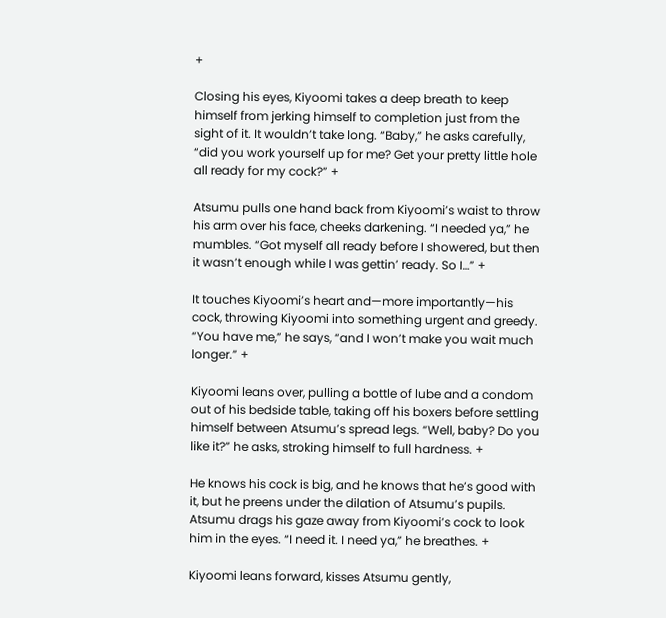+

Closing his eyes, Kiyoomi takes a deep breath to keep himself from jerking himself to completion just from the sight of it. It wouldn’t take long. “Baby,” he asks carefully, “did you work yourself up for me? Get your pretty little hole all ready for my cock?” +

Atsumu pulls one hand back from Kiyoomi’s waist to throw his arm over his face, cheeks darkening. “I needed ya,” he mumbles. “Got myself all ready before I showered, but then it wasn’t enough while I was gettin’ ready. So I…” +

It touches Kiyoomi’s heart and—more importantly—his cock, throwing Kiyoomi into something urgent and greedy. “You have me,” he says, “and I won’t make you wait much longer.” +

Kiyoomi leans over, pulling a bottle of lube and a condom out of his bedside table, taking off his boxers before settling himself between Atsumu’s spread legs. “Well, baby? Do you like it?” he asks, stroking himself to full hardness. +

He knows his cock is big, and he knows that he’s good with it, but he preens under the dilation of Atsumu’s pupils. Atsumu drags his gaze away from Kiyoomi’s cock to look him in the eyes. “I need it. I need ya,” he breathes. +

Kiyoomi leans forward, kisses Atsumu gently,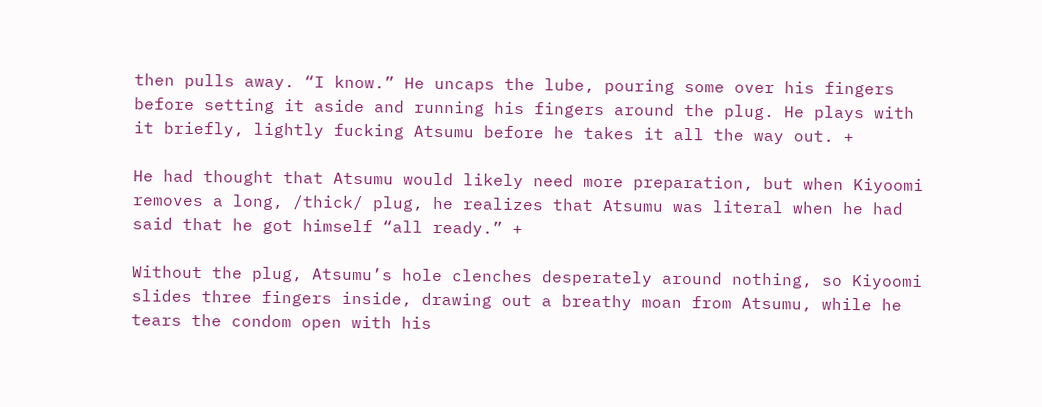then pulls away. “I know.” He uncaps the lube, pouring some over his fingers before setting it aside and running his fingers around the plug. He plays with it briefly, lightly fucking Atsumu before he takes it all the way out. +

He had thought that Atsumu would likely need more preparation, but when Kiyoomi removes a long, /thick/ plug, he realizes that Atsumu was literal when he had said that he got himself “all ready.” +

Without the plug, Atsumu’s hole clenches desperately around nothing, so Kiyoomi slides three fingers inside, drawing out a breathy moan from Atsumu, while he tears the condom open with his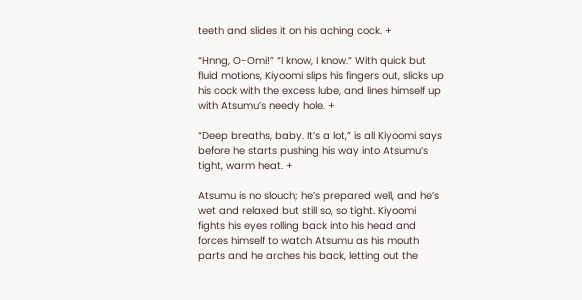teeth and slides it on his aching cock. +

“Hnng, O-Omi!” “I know, I know.” With quick but fluid motions, Kiyoomi slips his fingers out, slicks up his cock with the excess lube, and lines himself up with Atsumu’s needy hole. +

“Deep breaths, baby. It’s a lot,” is all Kiyoomi says before he starts pushing his way into Atsumu’s tight, warm heat. +

Atsumu is no slouch; he’s prepared well, and he’s wet and relaxed but still so, so tight. Kiyoomi fights his eyes rolling back into his head and forces himself to watch Atsumu as his mouth parts and he arches his back, letting out the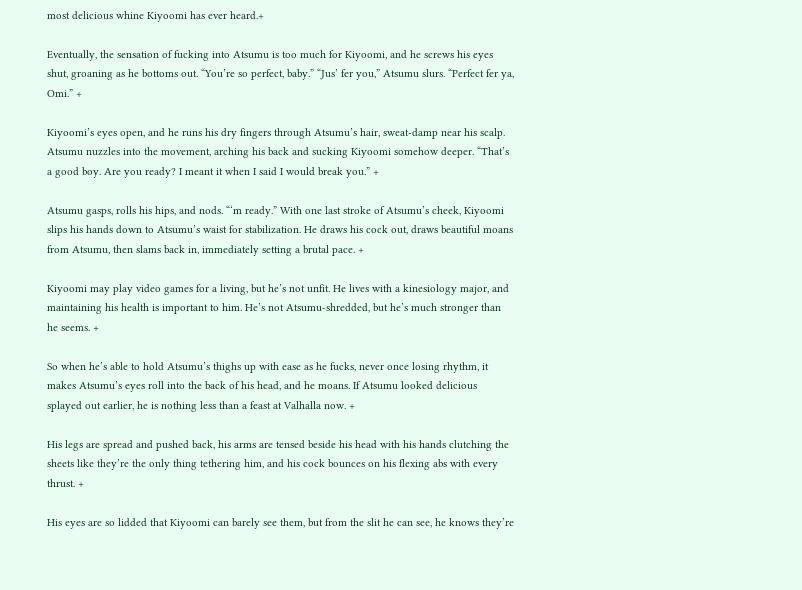most delicious whine Kiyoomi has ever heard.+

Eventually, the sensation of fucking into Atsumu is too much for Kiyoomi, and he screws his eyes shut, groaning as he bottoms out. “You’re so perfect, baby.” “Jus’ fer you,” Atsumu slurs. “Perfect fer ya, Omi.” +

Kiyoomi’s eyes open, and he runs his dry fingers through Atsumu’s hair, sweat-damp near his scalp. Atsumu nuzzles into the movement, arching his back and sucking Kiyoomi somehow deeper. “That’s a good boy. Are you ready? I meant it when I said I would break you.” +

Atsumu gasps, rolls his hips, and nods. “‘m ready.” With one last stroke of Atsumu’s cheek, Kiyoomi slips his hands down to Atsumu’s waist for stabilization. He draws his cock out, draws beautiful moans from Atsumu, then slams back in, immediately setting a brutal pace. +

Kiyoomi may play video games for a living, but he’s not unfit. He lives with a kinesiology major, and maintaining his health is important to him. He’s not Atsumu-shredded, but he’s much stronger than he seems. +

So when he’s able to hold Atsumu’s thighs up with ease as he fucks, never once losing rhythm, it makes Atsumu’s eyes roll into the back of his head, and he moans. If Atsumu looked delicious splayed out earlier, he is nothing less than a feast at Valhalla now. +

His legs are spread and pushed back, his arms are tensed beside his head with his hands clutching the sheets like they’re the only thing tethering him, and his cock bounces on his flexing abs with every thrust. +

His eyes are so lidded that Kiyoomi can barely see them, but from the slit he can see, he knows they’re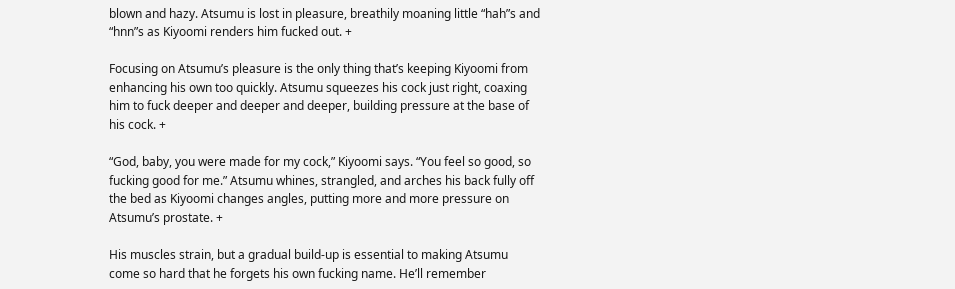blown and hazy. Atsumu is lost in pleasure, breathily moaning little “hah”s and “hnn”s as Kiyoomi renders him fucked out. +

Focusing on Atsumu’s pleasure is the only thing that’s keeping Kiyoomi from enhancing his own too quickly. Atsumu squeezes his cock just right, coaxing him to fuck deeper and deeper and deeper, building pressure at the base of his cock. +

“God, baby, you were made for my cock,” Kiyoomi says. “You feel so good, so fucking good for me.” Atsumu whines, strangled, and arches his back fully off the bed as Kiyoomi changes angles, putting more and more pressure on Atsumu’s prostate. +

His muscles strain, but a gradual build-up is essential to making Atsumu come so hard that he forgets his own fucking name. He’ll remember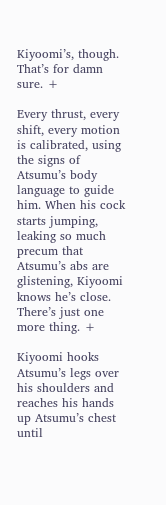Kiyoomi’s, though. That’s for damn sure. +

Every thrust, every shift, every motion is calibrated, using the signs of Atsumu’s body language to guide him. When his cock starts jumping, leaking so much precum that Atsumu’s abs are glistening, Kiyoomi knows he’s close. There’s just one more thing. +

Kiyoomi hooks Atsumu’s legs over his shoulders and reaches his hands up Atsumu’s chest until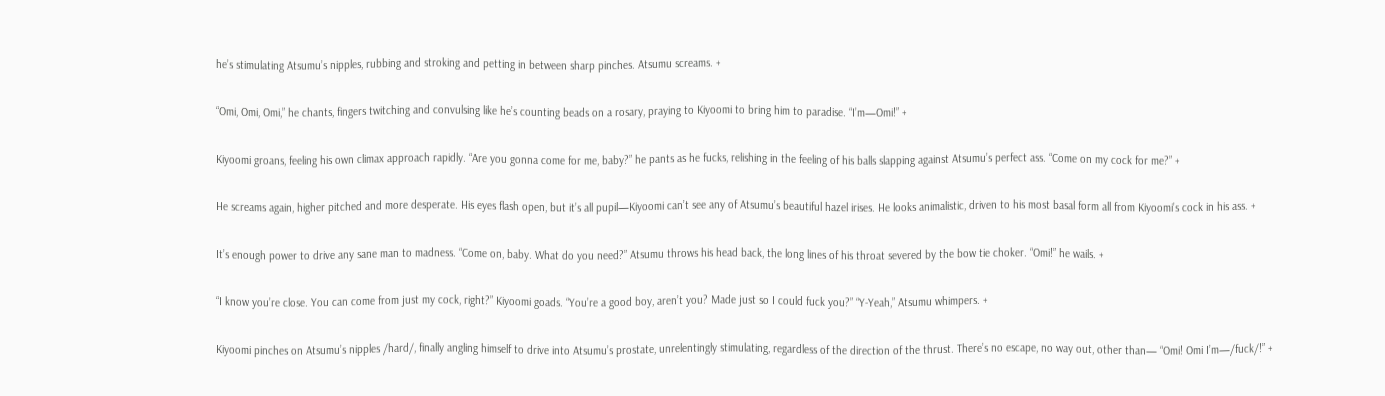he’s stimulating Atsumu’s nipples, rubbing and stroking and petting in between sharp pinches. Atsumu screams. +

“Omi, Omi, Omi,” he chants, fingers twitching and convulsing like he’s counting beads on a rosary, praying to Kiyoomi to bring him to paradise. “I’m—Omi!” +

Kiyoomi groans, feeling his own climax approach rapidly. “Are you gonna come for me, baby?” he pants as he fucks, relishing in the feeling of his balls slapping against Atsumu’s perfect ass. “Come on my cock for me?” +

He screams again, higher pitched and more desperate. His eyes flash open, but it’s all pupil—Kiyoomi can’t see any of Atsumu’s beautiful hazel irises. He looks animalistic, driven to his most basal form all from Kiyoomi’s cock in his ass. +

It’s enough power to drive any sane man to madness. “Come on, baby. What do you need?” Atsumu throws his head back, the long lines of his throat severed by the bow tie choker. “Omi!” he wails. +

“I know you’re close. You can come from just my cock, right?” Kiyoomi goads. “You’re a good boy, aren’t you? Made just so I could fuck you?” “Y-Yeah,” Atsumu whimpers. +

Kiyoomi pinches on Atsumu’s nipples /hard/, finally angling himself to drive into Atsumu’s prostate, unrelentingly stimulating, regardless of the direction of the thrust. There’s no escape, no way out, other than— “Omi! Omi I’m—/fuck/!” +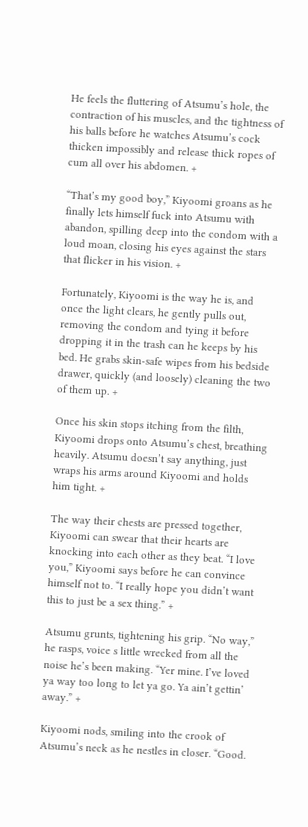He feels the fluttering of Atsumu’s hole, the contraction of his muscles, and the tightness of his balls before he watches Atsumu’s cock thicken impossibly and release thick ropes of cum all over his abdomen. +

“That’s my good boy,” Kiyoomi groans as he finally lets himself fuck into Atsumu with abandon, spilling deep into the condom with a loud moan, closing his eyes against the stars that flicker in his vision. +

Fortunately, Kiyoomi is the way he is, and once the light clears, he gently pulls out, removing the condom and tying it before dropping it in the trash can he keeps by his bed. He grabs skin-safe wipes from his bedside drawer, quickly (and loosely) cleaning the two of them up. +

Once his skin stops itching from the filth, Kiyoomi drops onto Atsumu’s chest, breathing heavily. Atsumu doesn’t say anything, just wraps his arms around Kiyoomi and holds him tight. +

The way their chests are pressed together, Kiyoomi can swear that their hearts are knocking into each other as they beat. “I love you,” Kiyoomi says before he can convince himself not to. “I really hope you didn’t want this to just be a sex thing.” +

Atsumu grunts, tightening his grip. “No way,” he rasps, voice s little wrecked from all the noise he’s been making. “Yer mine. I’ve loved ya way too long to let ya go. Ya ain’t gettin’ away.” +

Kiyoomi nods, smiling into the crook of Atsumu’s neck as he nestles in closer. “Good.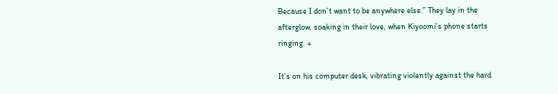Because I don’t want to be anywhere else.” They lay in the afterglow, soaking in their love, when Kiyoomi’s phone starts ringing. +

It’s on his computer desk, vibrating violently against the hard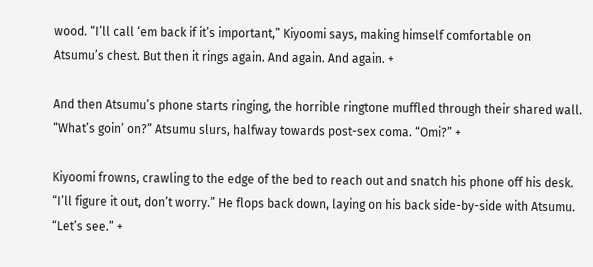wood. “I’ll call ‘em back if it’s important,” Kiyoomi says, making himself comfortable on Atsumu’s chest. But then it rings again. And again. And again. +

And then Atsumu’s phone starts ringing, the horrible ringtone muffled through their shared wall. “What’s goin’ on?” Atsumu slurs, halfway towards post-sex coma. “Omi?” +

Kiyoomi frowns, crawling to the edge of the bed to reach out and snatch his phone off his desk. “I’ll figure it out, don’t worry.” He flops back down, laying on his back side-by-side with Atsumu. “Let’s see.” +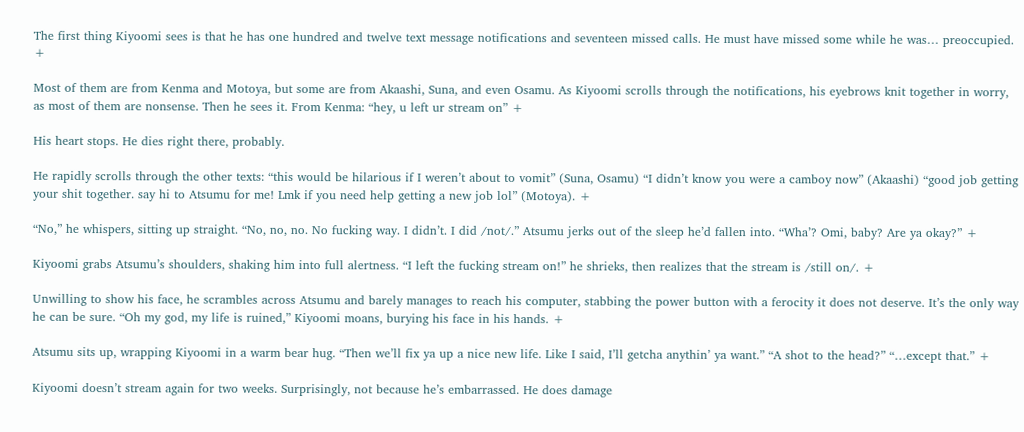The first thing Kiyoomi sees is that he has one hundred and twelve text message notifications and seventeen missed calls. He must have missed some while he was… preoccupied. +

Most of them are from Kenma and Motoya, but some are from Akaashi, Suna, and even Osamu. As Kiyoomi scrolls through the notifications, his eyebrows knit together in worry, as most of them are nonsense. Then he sees it. From Kenma: “hey, u left ur stream on” +

His heart stops. He dies right there, probably.

He rapidly scrolls through the other texts: “this would be hilarious if I weren’t about to vomit” (Suna, Osamu) “I didn’t know you were a camboy now” (Akaashi) “good job getting your shit together. say hi to Atsumu for me! Lmk if you need help getting a new job lol” (Motoya). +

“No,” he whispers, sitting up straight. “No, no, no. No fucking way. I didn’t. I did /not/.” Atsumu jerks out of the sleep he’d fallen into. “Wha’? Omi, baby? Are ya okay?” +

Kiyoomi grabs Atsumu’s shoulders, shaking him into full alertness. “I left the fucking stream on!” he shrieks, then realizes that the stream is /still on/. +

Unwilling to show his face, he scrambles across Atsumu and barely manages to reach his computer, stabbing the power button with a ferocity it does not deserve. It’s the only way he can be sure. “Oh my god, my life is ruined,” Kiyoomi moans, burying his face in his hands. +

Atsumu sits up, wrapping Kiyoomi in a warm bear hug. “Then we’ll fix ya up a nice new life. Like I said, I’ll getcha anythin’ ya want.” “A shot to the head?” “…except that.” +

Kiyoomi doesn’t stream again for two weeks. Surprisingly, not because he’s embarrassed. He does damage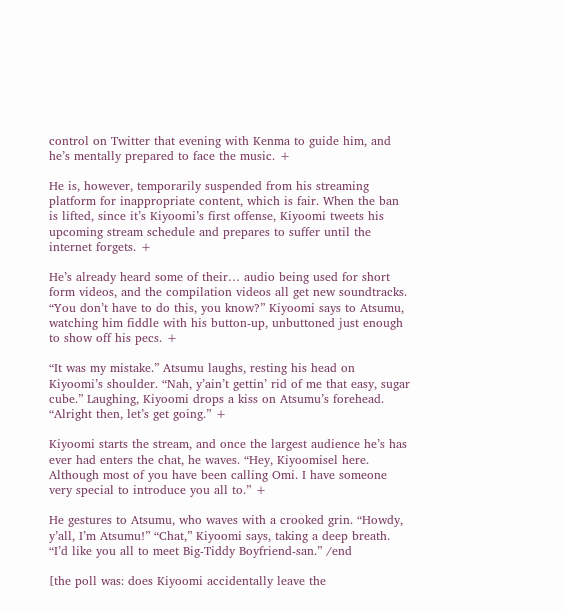control on Twitter that evening with Kenma to guide him, and he’s mentally prepared to face the music. +

He is, however, temporarily suspended from his streaming platform for inappropriate content, which is fair. When the ban is lifted, since it’s Kiyoomi’s first offense, Kiyoomi tweets his upcoming stream schedule and prepares to suffer until the internet forgets. +

He’s already heard some of their… audio being used for short form videos, and the compilation videos all get new soundtracks. “You don’t have to do this, you know?” Kiyoomi says to Atsumu, watching him fiddle with his button-up, unbuttoned just enough to show off his pecs. +

“It was my mistake.” Atsumu laughs, resting his head on Kiyoomi’s shoulder. “Nah, y’ain’t gettin’ rid of me that easy, sugar cube.” Laughing, Kiyoomi drops a kiss on Atsumu’s forehead. “Alright then, let’s get going.” +

Kiyoomi starts the stream, and once the largest audience he’s has ever had enters the chat, he waves. “Hey, Kiyoomisel here. Although most of you have been calling Omi. I have someone very special to introduce you all to.” +

He gestures to Atsumu, who waves with a crooked grin. “Howdy, y’all, I’m Atsumu!” “Chat,” Kiyoomi says, taking a deep breath. “I’d like you all to meet Big-Tiddy Boyfriend-san.” /end

[the poll was: does Kiyoomi accidentally leave the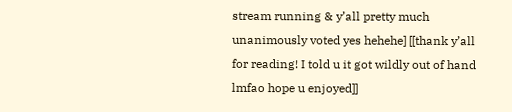stream running & y’all pretty much unanimously voted yes hehehe] [[thank y’all for reading! I told u it got wildly out of hand lmfao hope u enjoyed]]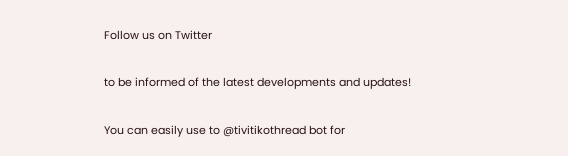Follow us on Twitter

to be informed of the latest developments and updates!

You can easily use to @tivitikothread bot for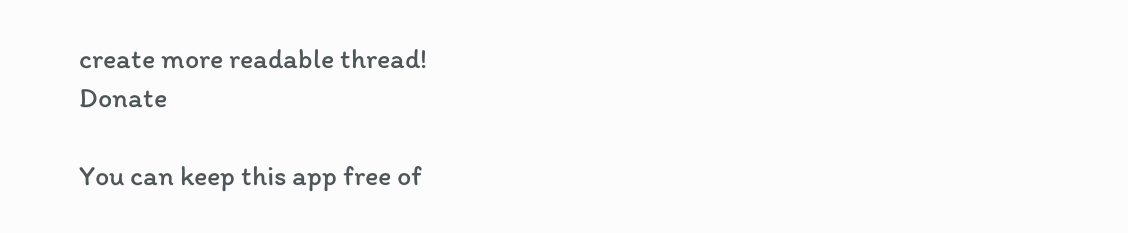create more readable thread!
Donate

You can keep this app free of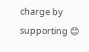charge by supporting 😊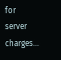for server charges...